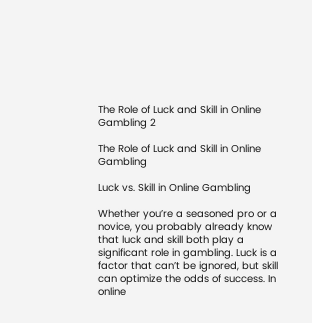The Role of Luck and Skill in Online Gambling 2

The Role of Luck and Skill in Online Gambling

Luck vs. Skill in Online Gambling

Whether you’re a seasoned pro or a novice, you probably already know that luck and skill both play a significant role in gambling. Luck is a factor that can’t be ignored, but skill can optimize the odds of success. In online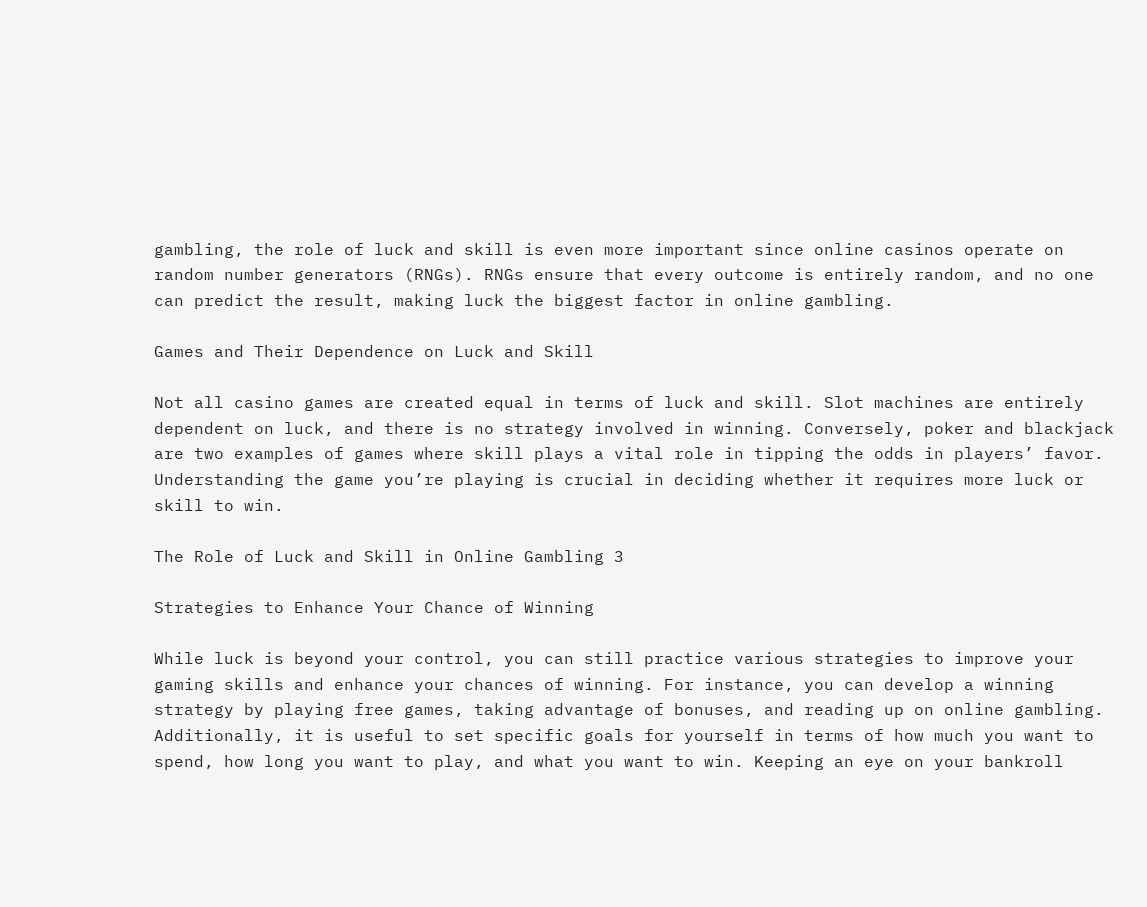gambling, the role of luck and skill is even more important since online casinos operate on random number generators (RNGs). RNGs ensure that every outcome is entirely random, and no one can predict the result, making luck the biggest factor in online gambling.

Games and Their Dependence on Luck and Skill

Not all casino games are created equal in terms of luck and skill. Slot machines are entirely dependent on luck, and there is no strategy involved in winning. Conversely, poker and blackjack are two examples of games where skill plays a vital role in tipping the odds in players’ favor. Understanding the game you’re playing is crucial in deciding whether it requires more luck or skill to win.

The Role of Luck and Skill in Online Gambling 3

Strategies to Enhance Your Chance of Winning

While luck is beyond your control, you can still practice various strategies to improve your gaming skills and enhance your chances of winning. For instance, you can develop a winning strategy by playing free games, taking advantage of bonuses, and reading up on online gambling. Additionally, it is useful to set specific goals for yourself in terms of how much you want to spend, how long you want to play, and what you want to win. Keeping an eye on your bankroll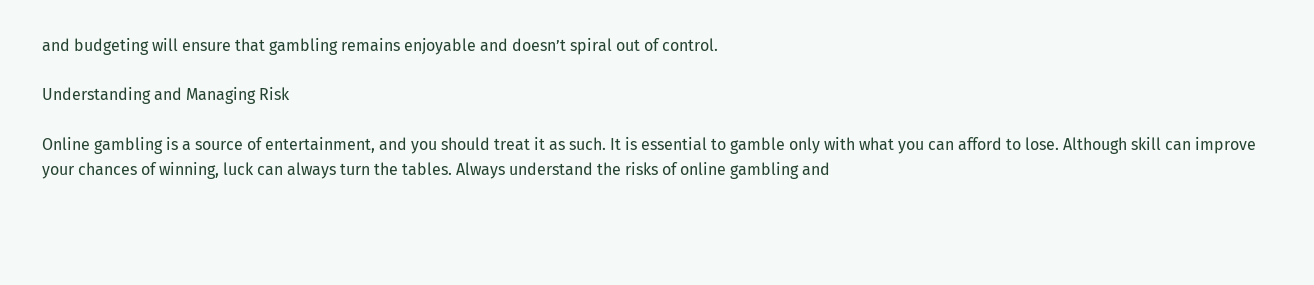and budgeting will ensure that gambling remains enjoyable and doesn’t spiral out of control.

Understanding and Managing Risk

Online gambling is a source of entertainment, and you should treat it as such. It is essential to gamble only with what you can afford to lose. Although skill can improve your chances of winning, luck can always turn the tables. Always understand the risks of online gambling and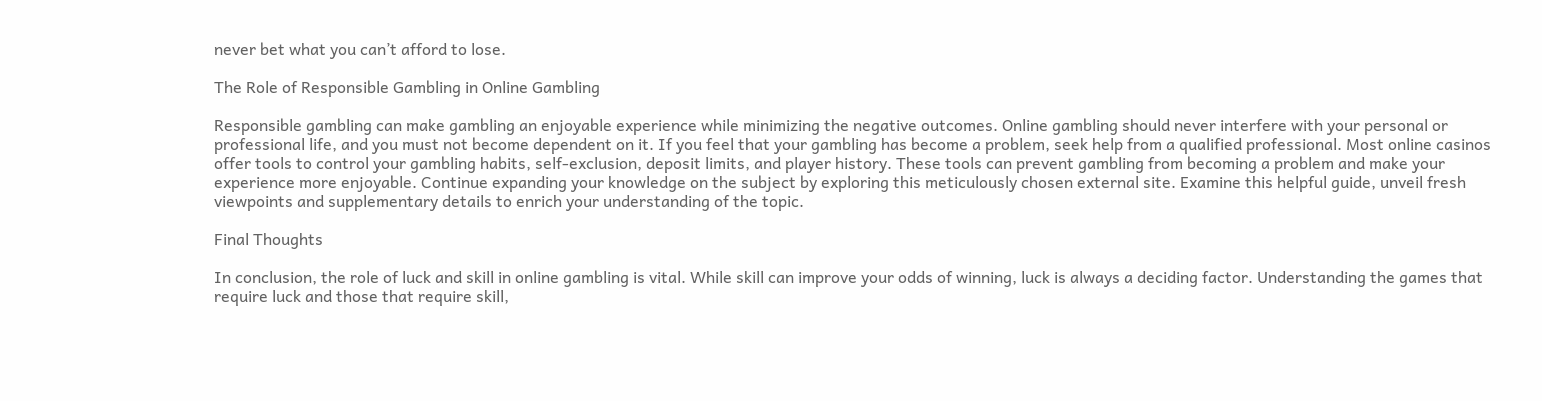never bet what you can’t afford to lose.

The Role of Responsible Gambling in Online Gambling

Responsible gambling can make gambling an enjoyable experience while minimizing the negative outcomes. Online gambling should never interfere with your personal or professional life, and you must not become dependent on it. If you feel that your gambling has become a problem, seek help from a qualified professional. Most online casinos offer tools to control your gambling habits, self-exclusion, deposit limits, and player history. These tools can prevent gambling from becoming a problem and make your experience more enjoyable. Continue expanding your knowledge on the subject by exploring this meticulously chosen external site. Examine this helpful guide, unveil fresh viewpoints and supplementary details to enrich your understanding of the topic.

Final Thoughts

In conclusion, the role of luck and skill in online gambling is vital. While skill can improve your odds of winning, luck is always a deciding factor. Understanding the games that require luck and those that require skill,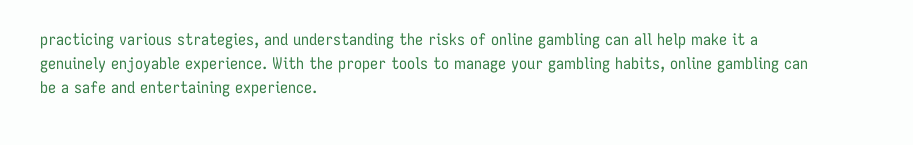practicing various strategies, and understanding the risks of online gambling can all help make it a genuinely enjoyable experience. With the proper tools to manage your gambling habits, online gambling can be a safe and entertaining experience.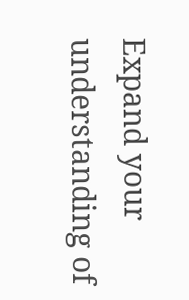Expand your understanding of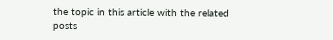the topic in this article with the related posts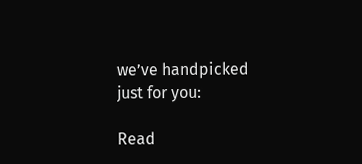we’ve handpicked just for you:

Read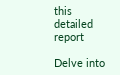this detailed report

Delve into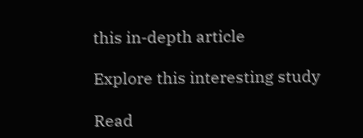this in-depth article

Explore this interesting study

Read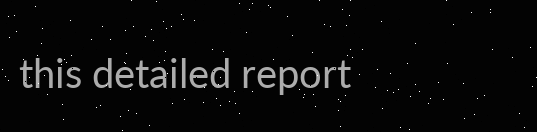this detailed report